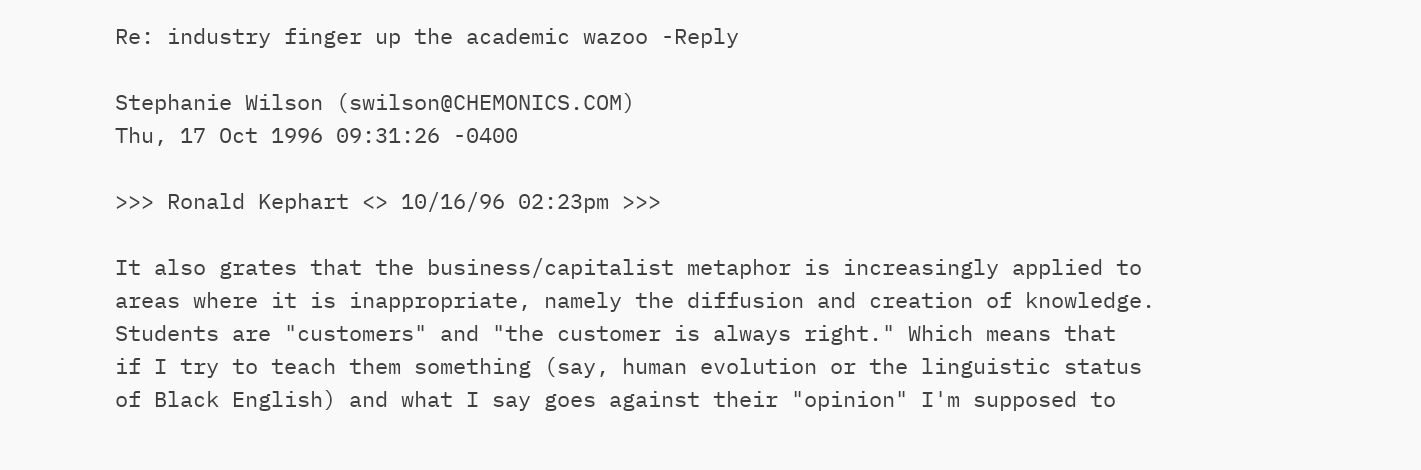Re: industry finger up the academic wazoo -Reply

Stephanie Wilson (swilson@CHEMONICS.COM)
Thu, 17 Oct 1996 09:31:26 -0400

>>> Ronald Kephart <> 10/16/96 02:23pm >>>

It also grates that the business/capitalist metaphor is increasingly applied to
areas where it is inappropriate, namely the diffusion and creation of knowledge.
Students are "customers" and "the customer is always right." Which means that
if I try to teach them something (say, human evolution or the linguistic status
of Black English) and what I say goes against their "opinion" I'm supposed to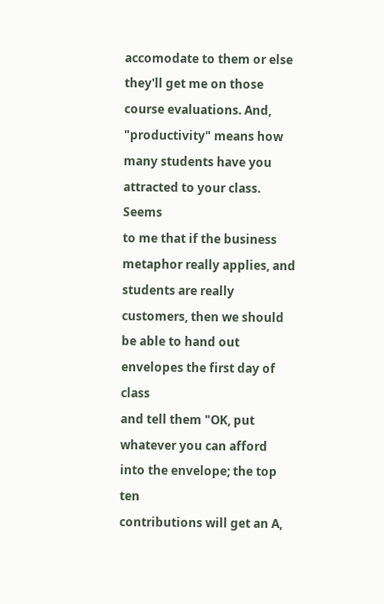accomodate to them or else they'll get me on those course evaluations. And,
"productivity" means how many students have you attracted to your class. Seems
to me that if the business metaphor really applies, and students are really
customers, then we should be able to hand out envelopes the first day of class
and tell them "OK, put whatever you can afford into the envelope; the top ten
contributions will get an A,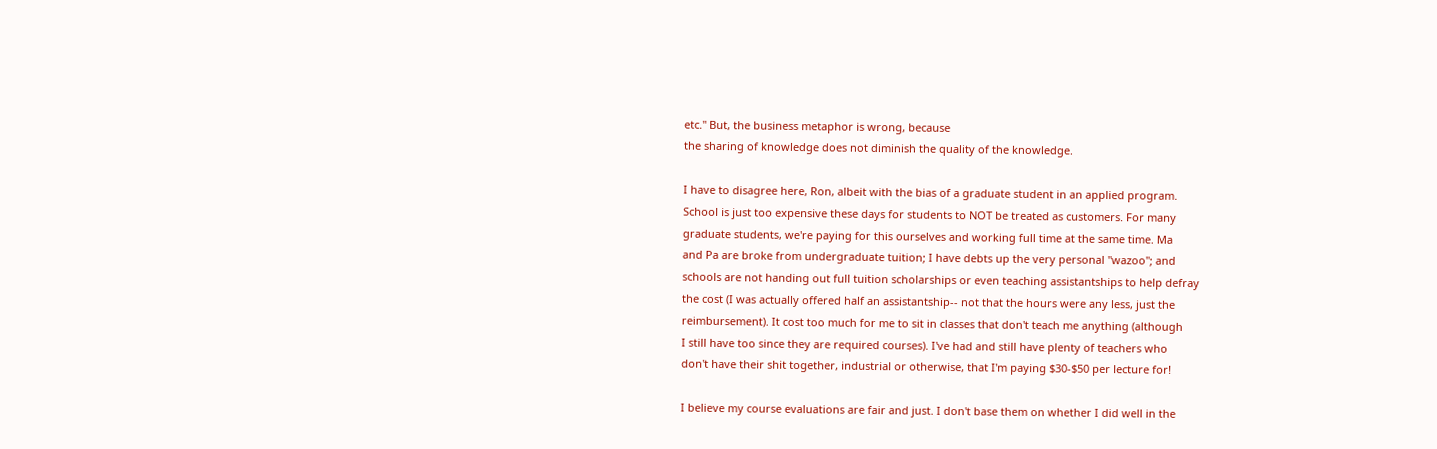etc." But, the business metaphor is wrong, because
the sharing of knowledge does not diminish the quality of the knowledge.

I have to disagree here, Ron, albeit with the bias of a graduate student in an applied program.
School is just too expensive these days for students to NOT be treated as customers. For many
graduate students, we're paying for this ourselves and working full time at the same time. Ma
and Pa are broke from undergraduate tuition; I have debts up the very personal "wazoo"; and
schools are not handing out full tuition scholarships or even teaching assistantships to help defray
the cost (I was actually offered half an assistantship-- not that the hours were any less, just the
reimbursement). It cost too much for me to sit in classes that don't teach me anything (although
I still have too since they are required courses). I've had and still have plenty of teachers who
don't have their shit together, industrial or otherwise, that I'm paying $30-$50 per lecture for!

I believe my course evaluations are fair and just. I don't base them on whether I did well in the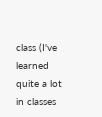class (I've learned quite a lot in classes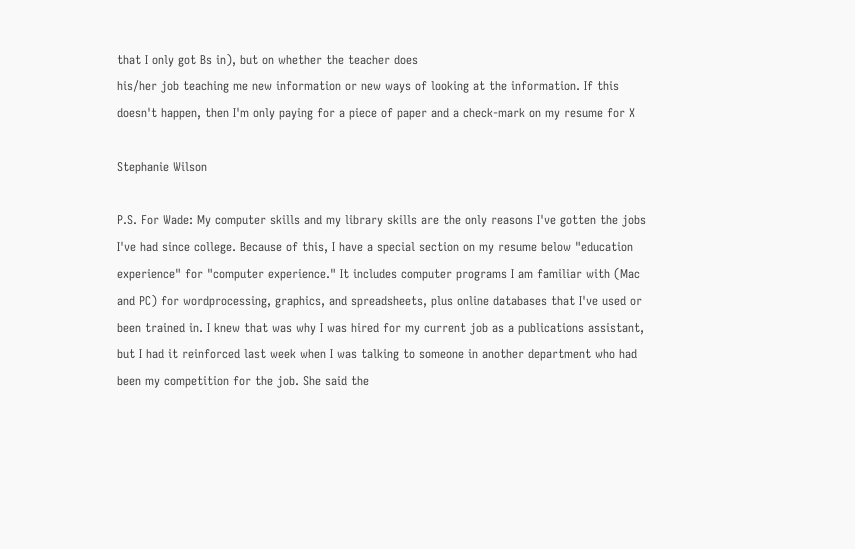that I only got Bs in), but on whether the teacher does
his/her job teaching me new information or new ways of looking at the information. If this
doesn't happen, then I'm only paying for a piece of paper and a check-mark on my resume for X

Stephanie Wilson

P.S. For Wade: My computer skills and my library skills are the only reasons I've gotten the jobs
I've had since college. Because of this, I have a special section on my resume below "education
experience" for "computer experience." It includes computer programs I am familiar with (Mac
and PC) for wordprocessing, graphics, and spreadsheets, plus online databases that I've used or
been trained in. I knew that was why I was hired for my current job as a publications assistant,
but I had it reinforced last week when I was talking to someone in another department who had
been my competition for the job. She said the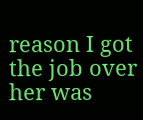reason I got the job over her was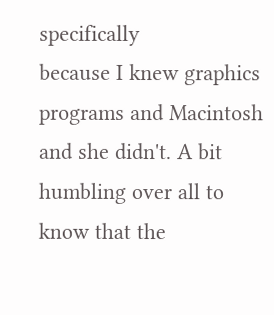specifically
because I knew graphics programs and Macintosh and she didn't. A bit humbling over all to
know that the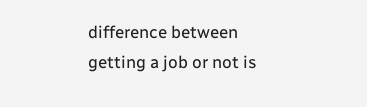difference between getting a job or not is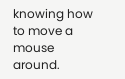knowing how to move a mouse around.